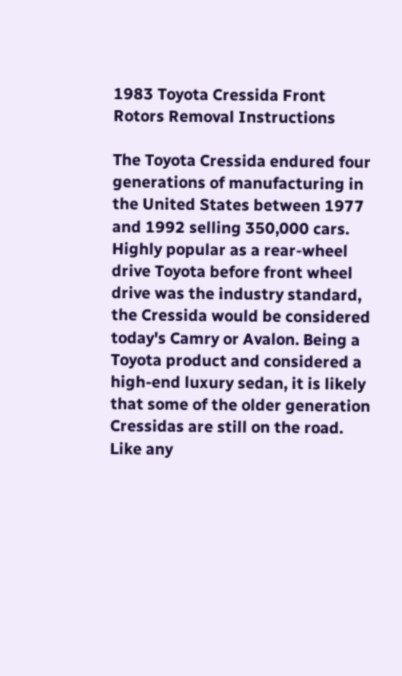1983 Toyota Cressida Front Rotors Removal Instructions

The Toyota Cressida endured four generations of manufacturing in the United States between 1977 and 1992 selling 350,000 cars. Highly popular as a rear-wheel drive Toyota before front wheel drive was the industry standard, the Cressida would be considered today's Camry or Avalon. Being a Toyota product and considered a high-end luxury sedan, it is likely that some of the older generation Cressidas are still on the road. Like any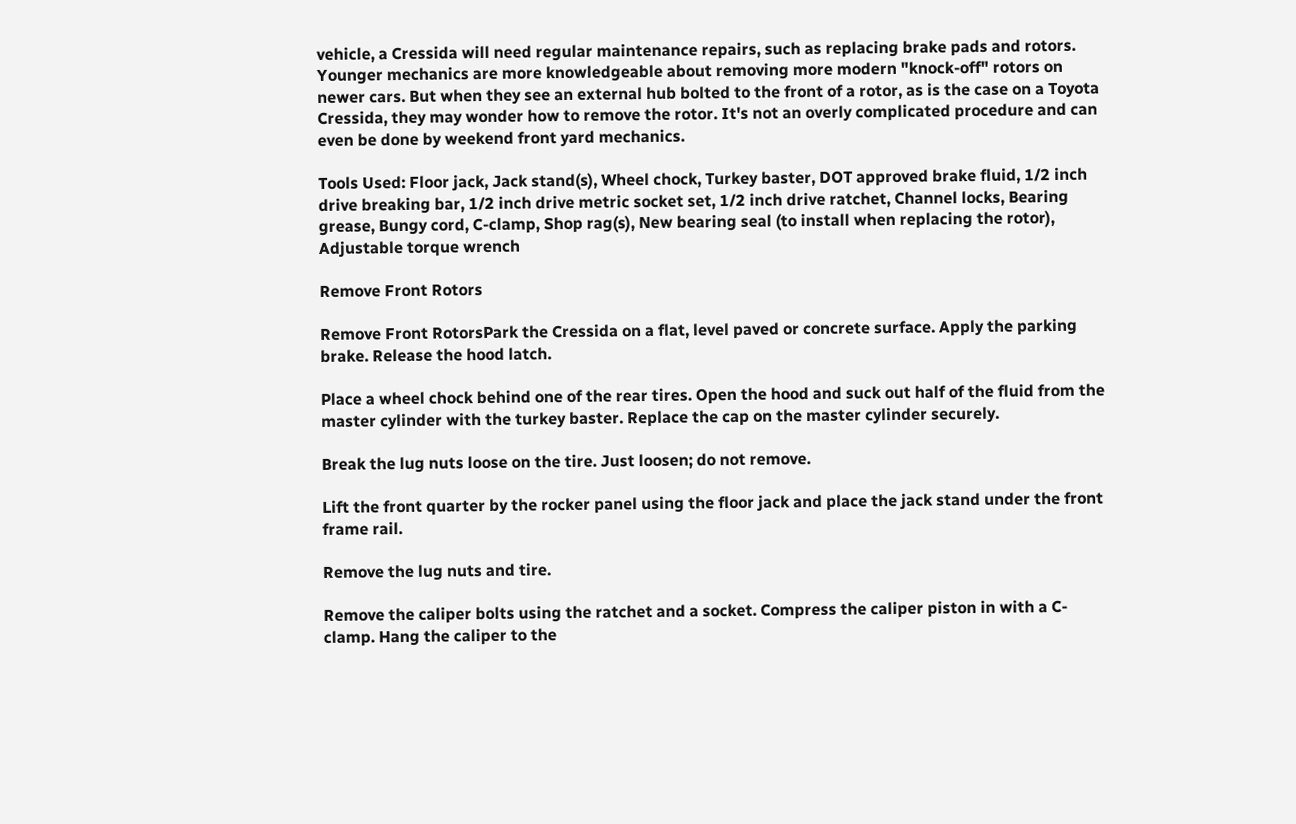vehicle, a Cressida will need regular maintenance repairs, such as replacing brake pads and rotors. Younger mechanics are more knowledgeable about removing more modern "knock-off" rotors on newer cars. But when they see an external hub bolted to the front of a rotor, as is the case on a Toyota Cressida, they may wonder how to remove the rotor. It's not an overly complicated procedure and can even be done by weekend front yard mechanics.

Tools Used: Floor jack, Jack stand(s), Wheel chock, Turkey baster, DOT approved brake fluid, 1/2 inch drive breaking bar, 1/2 inch drive metric socket set, 1/2 inch drive ratchet, Channel locks, Bearing grease, Bungy cord, C-clamp, Shop rag(s), New bearing seal (to install when replacing the rotor), Adjustable torque wrench

Remove Front Rotors

Remove Front RotorsPark the Cressida on a flat, level paved or concrete surface. Apply the parking brake. Release the hood latch.

Place a wheel chock behind one of the rear tires. Open the hood and suck out half of the fluid from the master cylinder with the turkey baster. Replace the cap on the master cylinder securely.

Break the lug nuts loose on the tire. Just loosen; do not remove.

Lift the front quarter by the rocker panel using the floor jack and place the jack stand under the front frame rail.

Remove the lug nuts and tire.

Remove the caliper bolts using the ratchet and a socket. Compress the caliper piston in with a C-clamp. Hang the caliper to the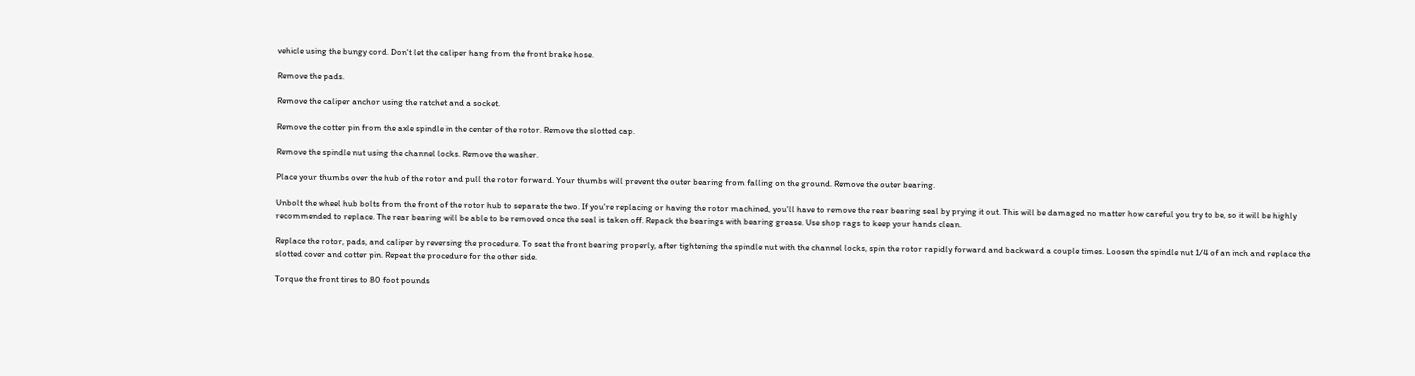vehicle using the bungy cord. Don't let the caliper hang from the front brake hose.

Remove the pads.

Remove the caliper anchor using the ratchet and a socket.

Remove the cotter pin from the axle spindle in the center of the rotor. Remove the slotted cap.

Remove the spindle nut using the channel locks. Remove the washer.

Place your thumbs over the hub of the rotor and pull the rotor forward. Your thumbs will prevent the outer bearing from falling on the ground. Remove the outer bearing.

Unbolt the wheel hub bolts from the front of the rotor hub to separate the two. If you're replacing or having the rotor machined, you'll have to remove the rear bearing seal by prying it out. This will be damaged no matter how careful you try to be, so it will be highly recommended to replace. The rear bearing will be able to be removed once the seal is taken off. Repack the bearings with bearing grease. Use shop rags to keep your hands clean.

Replace the rotor, pads, and caliper by reversing the procedure. To seat the front bearing properly, after tightening the spindle nut with the channel locks, spin the rotor rapidly forward and backward a couple times. Loosen the spindle nut 1/4 of an inch and replace the slotted cover and cotter pin. Repeat the procedure for the other side.

Torque the front tires to 80 foot pounds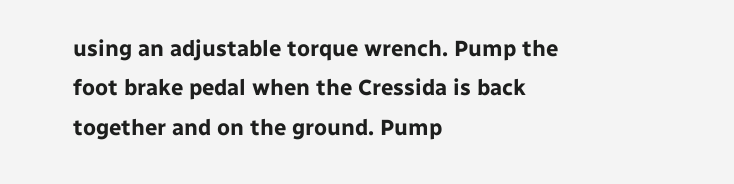using an adjustable torque wrench. Pump the foot brake pedal when the Cressida is back together and on the ground. Pump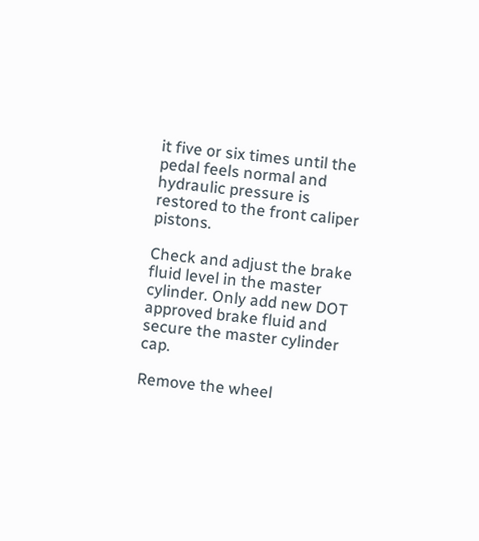it five or six times until the pedal feels normal and hydraulic pressure is restored to the front caliper pistons.

Check and adjust the brake fluid level in the master cylinder. Only add new DOT approved brake fluid and secure the master cylinder cap.

Remove the wheel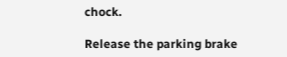chock.

Release the parking brake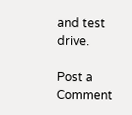and test drive.

Post a Comment